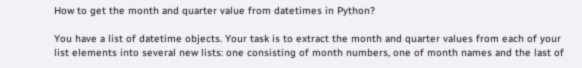How to get the month and quarter value from datetimes in Python?

You have a list of datetime objects. Your task is to extract the month and quarter values from each of your list elements into several new lists: one consisting of month numbers, one of month names and the last of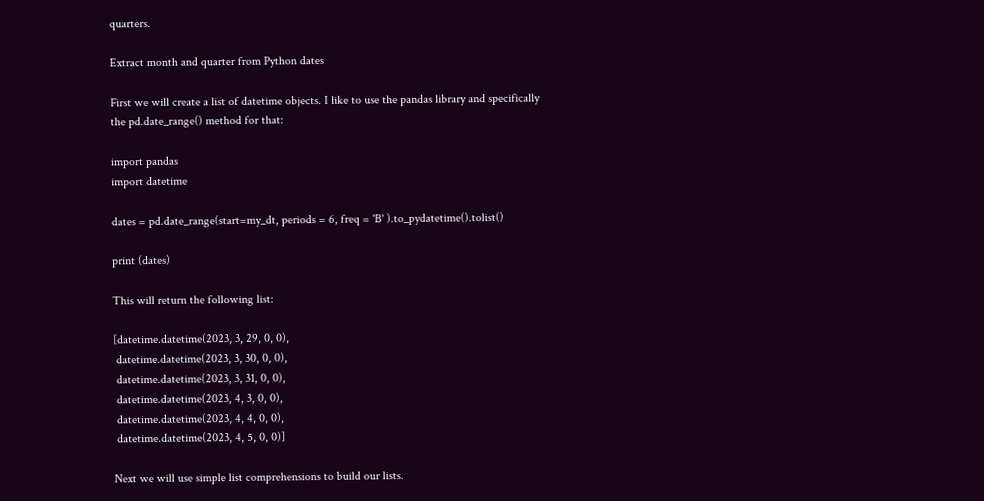quarters.

Extract month and quarter from Python dates

First we will create a list of datetime objects. I like to use the pandas library and specifically the pd.date_range() method for that:

import pandas
import datetime

dates = pd.date_range(start=my_dt, periods = 6, freq = 'B' ).to_pydatetime().tolist()

print (dates)

This will return the following list:

[datetime.datetime(2023, 3, 29, 0, 0),
 datetime.datetime(2023, 3, 30, 0, 0),
 datetime.datetime(2023, 3, 31, 0, 0),
 datetime.datetime(2023, 4, 3, 0, 0),
 datetime.datetime(2023, 4, 4, 0, 0),
 datetime.datetime(2023, 4, 5, 0, 0)]

Next we will use simple list comprehensions to build our lists.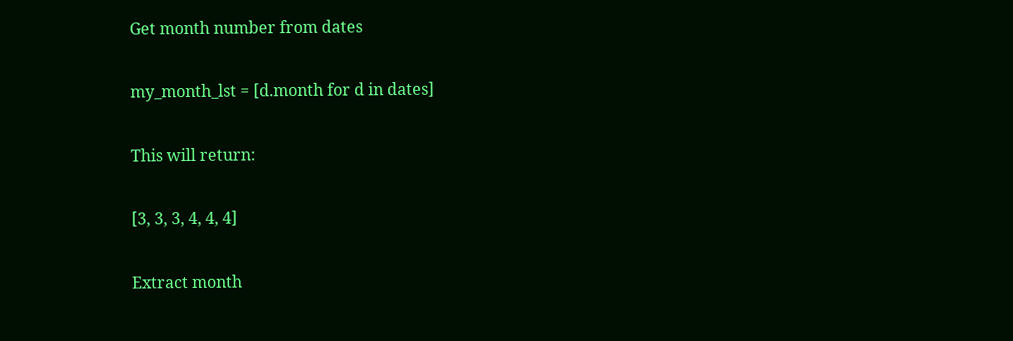Get month number from dates

my_month_lst = [d.month for d in dates]

This will return:

[3, 3, 3, 4, 4, 4]

Extract month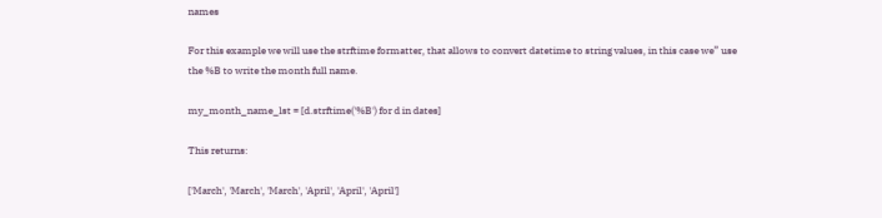names

For this example we will use the strftime formatter, that allows to convert datetime to string values, in this case we” use the %B to write the month full name.

my_month_name_lst = [d.strftime('%B') for d in dates]

This returns:

['March', 'March', 'March', 'April', 'April', 'April']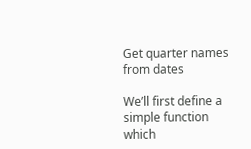Get quarter names from dates

We’ll first define a simple function which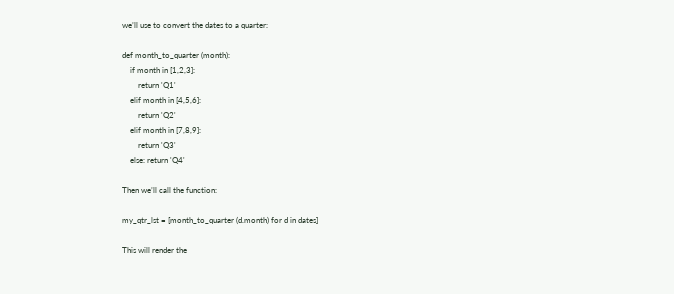we’ll use to convert the dates to a quarter:

def month_to_quarter (month):
    if month in [1,2,3]:
        return 'Q1'
    elif month in [4,5,6]:
        return 'Q2'
    elif month in [7,8,9]:
        return 'Q3'
    else: return 'Q4'

Then we’ll call the function:

my_qtr_lst = [month_to_quarter (d.month) for d in dates]

This will render the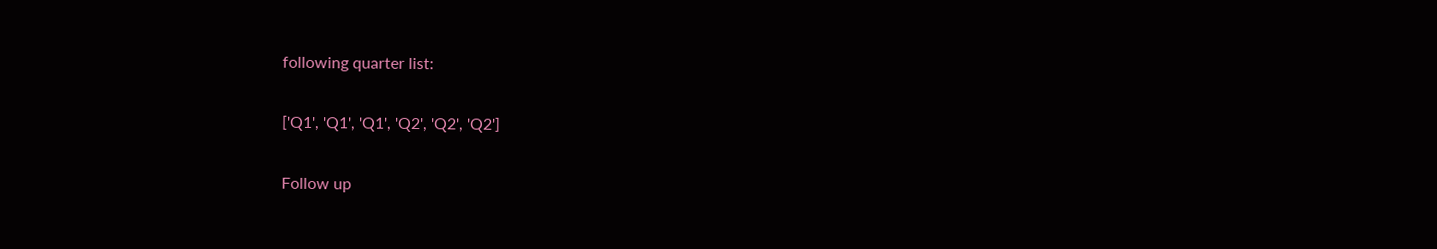following quarter list:

['Q1', 'Q1', 'Q1', 'Q2', 'Q2', 'Q2']

Follow up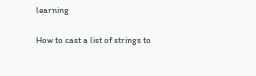learning

How to cast a list of strings to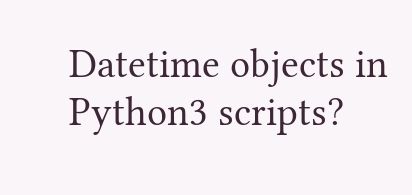Datetime objects in Python3 scripts?